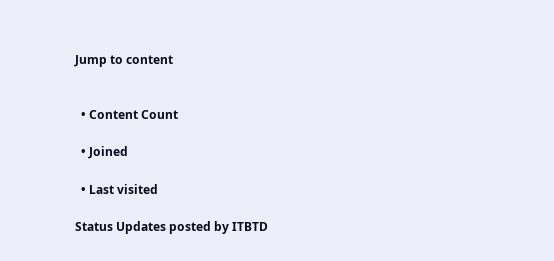Jump to content


  • Content Count

  • Joined

  • Last visited

Status Updates posted by ITBTD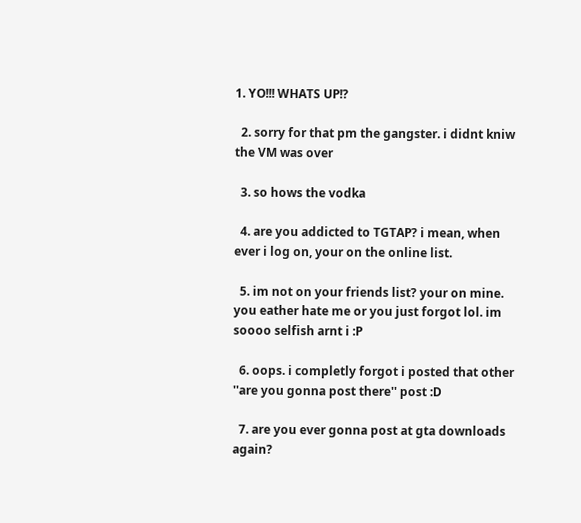1. YO!!! WHATS UP!?

  2. sorry for that pm the gangster. i didnt kniw the VM was over

  3. so hows the vodka

  4. are you addicted to TGTAP? i mean, when ever i log on, your on the online list.

  5. im not on your friends list? your on mine. you eather hate me or you just forgot lol. im soooo selfish arnt i :P

  6. oops. i completly forgot i posted that other ''are you gonna post there'' post :D

  7. are you ever gonna post at gta downloads again?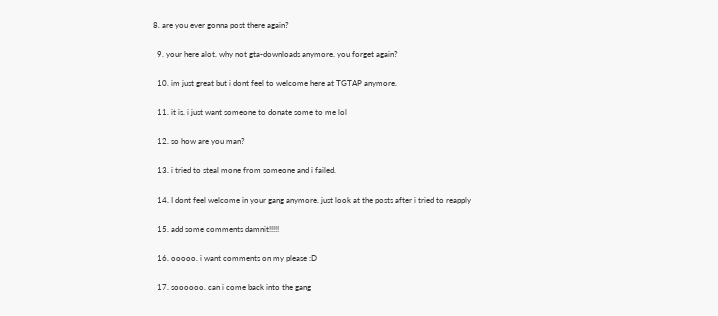8. are you ever gonna post there again?

  9. your here alot. why not gta-downloads anymore. you forget again?

  10. im just great but i dont feel to welcome here at TGTAP anymore.

  11. it is. i just want someone to donate some to me lol

  12. so how are you man?

  13. i tried to steal mone from someone and i failed.

  14. I dont feel welcome in your gang anymore. just look at the posts after i tried to reapply

  15. add some comments damnit!!!!!

  16. ooooo. i want comments on my please :D

  17. soooooo. can i come back into the gang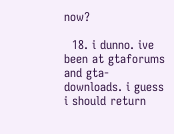now?

  18. i dunno. ive been at gtaforums and gta-downloads. i guess i should return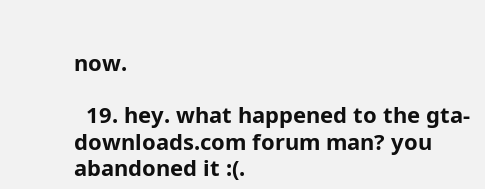now.

  19. hey. what happened to the gta-downloads.com forum man? you abandoned it :(.